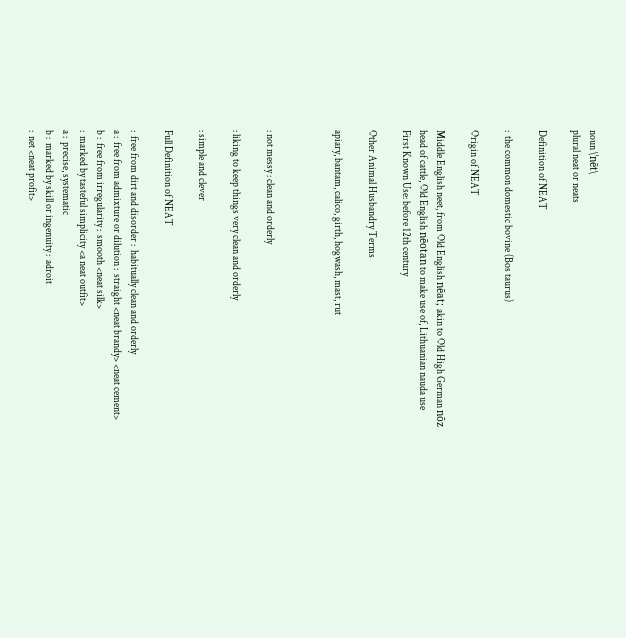noun \ˈnēt\
plural neat or neats

Definition of NEAT

:  the common domestic bovine (Bos taurus)

Origin of NEAT

Middle English neet, from Old English nēat; akin to Old High German nōz head of cattle, Old English nēotan to make use of, Lithuanian nauda use
First Known Use: before 12th century

Other Animal Husbandry Terms

apiary, bantam, calico, girth, hogwash, mast, rut



: not messy : clean and orderly

: liking to keep things very clean and orderly

: simple and clever

Full Definition of NEAT

:  free from dirt and disorder :  habitually clean and orderly
a :  free from admixture or dilution :  straight <neat brandy> <neat cement>
b :  free from irregularity :  smooth <neat silk>
:  marked by tasteful simplicity <a neat outfit>
a :  precise, systematic
b :  marked by skill or ingenuity :  adroit
:  net <neat profit>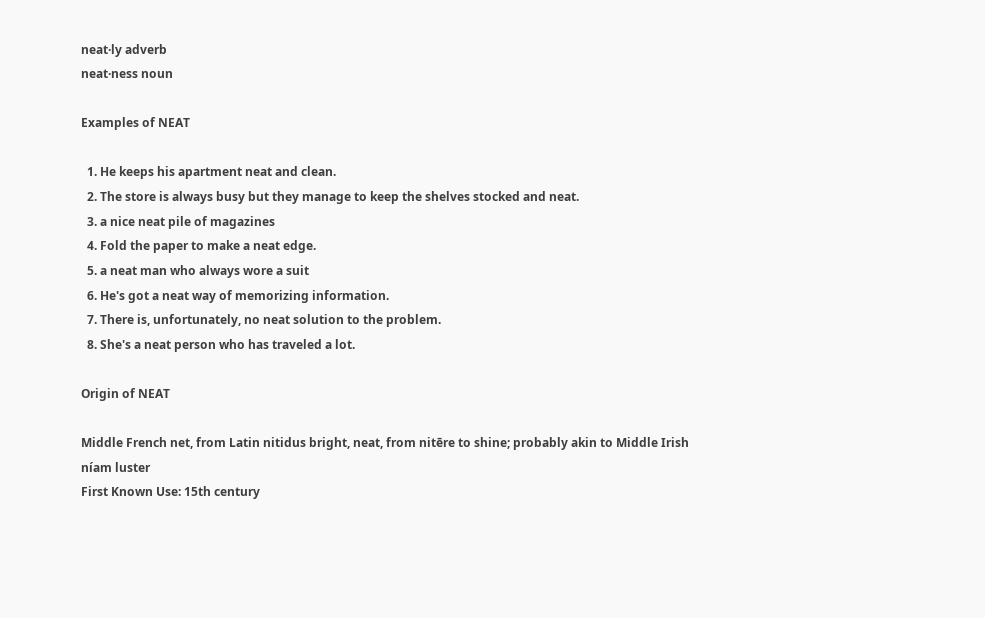neat·ly adverb
neat·ness noun

Examples of NEAT

  1. He keeps his apartment neat and clean.
  2. The store is always busy but they manage to keep the shelves stocked and neat.
  3. a nice neat pile of magazines
  4. Fold the paper to make a neat edge.
  5. a neat man who always wore a suit
  6. He's got a neat way of memorizing information.
  7. There is, unfortunately, no neat solution to the problem.
  8. She's a neat person who has traveled a lot.

Origin of NEAT

Middle French net, from Latin nitidus bright, neat, from nitēre to shine; probably akin to Middle Irish níam luster
First Known Use: 15th century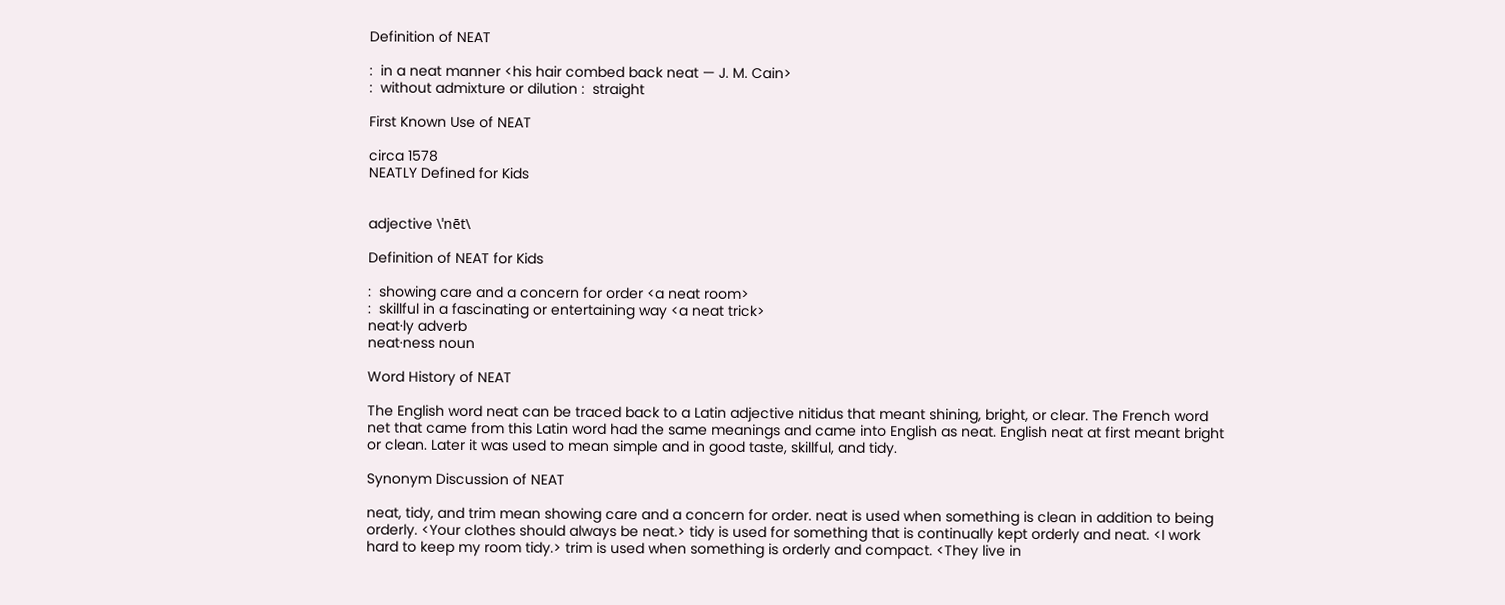Definition of NEAT

:  in a neat manner <his hair combed back neat — J. M. Cain>
:  without admixture or dilution :  straight

First Known Use of NEAT

circa 1578
NEATLY Defined for Kids


adjective \ˈnēt\

Definition of NEAT for Kids

:  showing care and a concern for order <a neat room>
:  skillful in a fascinating or entertaining way <a neat trick>
neat·ly adverb
neat·ness noun

Word History of NEAT

The English word neat can be traced back to a Latin adjective nitidus that meant shining, bright, or clear. The French word net that came from this Latin word had the same meanings and came into English as neat. English neat at first meant bright or clean. Later it was used to mean simple and in good taste, skillful, and tidy.

Synonym Discussion of NEAT

neat, tidy, and trim mean showing care and a concern for order. neat is used when something is clean in addition to being orderly. <Your clothes should always be neat.> tidy is used for something that is continually kept orderly and neat. <I work hard to keep my room tidy.> trim is used when something is orderly and compact. <They live in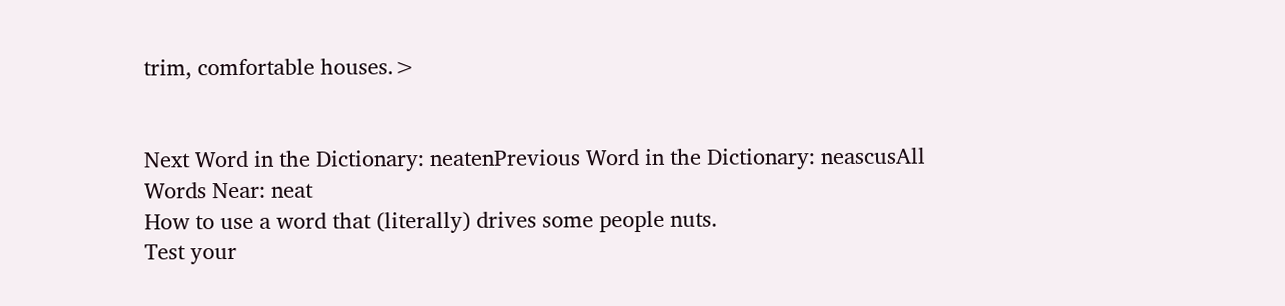trim, comfortable houses.>


Next Word in the Dictionary: neatenPrevious Word in the Dictionary: neascusAll Words Near: neat
How to use a word that (literally) drives some people nuts.
Test your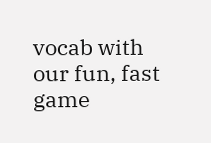vocab with our fun, fast game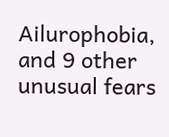Ailurophobia, and 9 other unusual fears